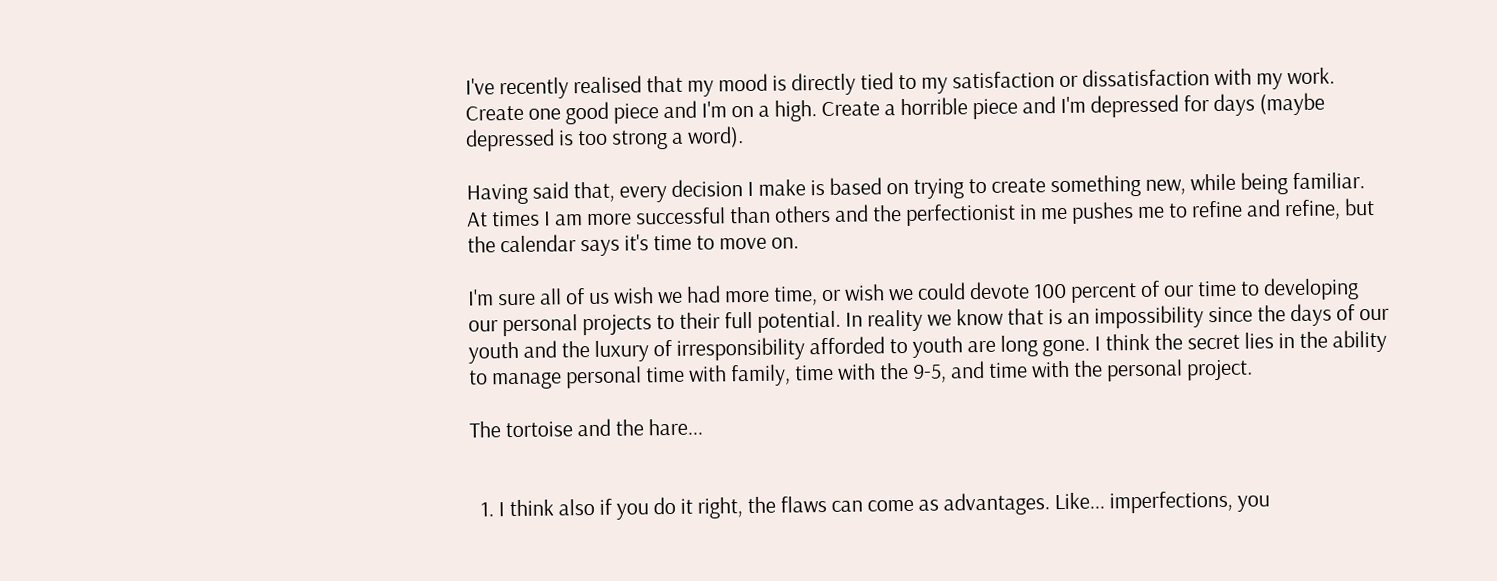I've recently realised that my mood is directly tied to my satisfaction or dissatisfaction with my work. Create one good piece and I'm on a high. Create a horrible piece and I'm depressed for days (maybe depressed is too strong a word).

Having said that, every decision I make is based on trying to create something new, while being familiar. At times I am more successful than others and the perfectionist in me pushes me to refine and refine, but the calendar says it's time to move on.

I'm sure all of us wish we had more time, or wish we could devote 100 percent of our time to developing our personal projects to their full potential. In reality we know that is an impossibility since the days of our youth and the luxury of irresponsibility afforded to youth are long gone. I think the secret lies in the ability to manage personal time with family, time with the 9-5, and time with the personal project.

The tortoise and the hare...


  1. I think also if you do it right, the flaws can come as advantages. Like... imperfections, you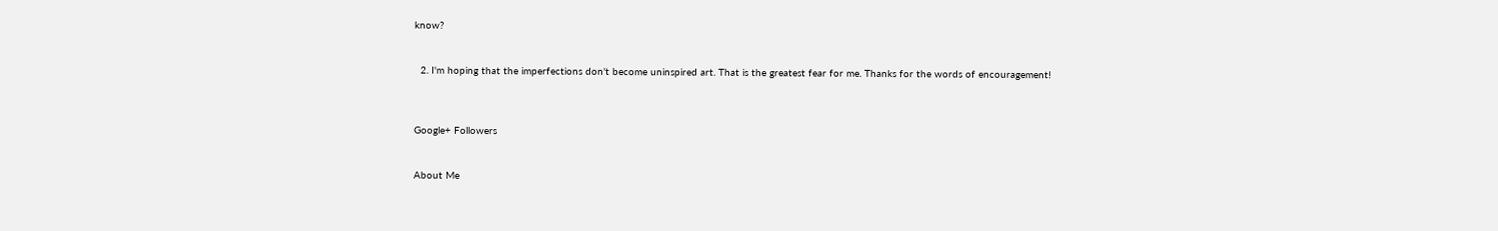know?


  2. I'm hoping that the imperfections don't become uninspired art. That is the greatest fear for me. Thanks for the words of encouragement!



Google+ Followers


About Me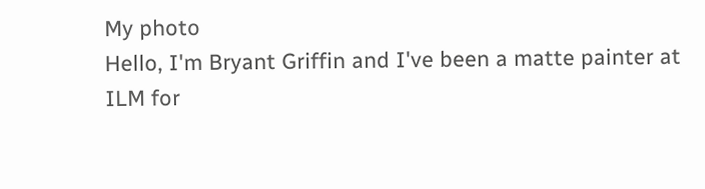My photo
Hello, I'm Bryant Griffin and I've been a matte painter at ILM for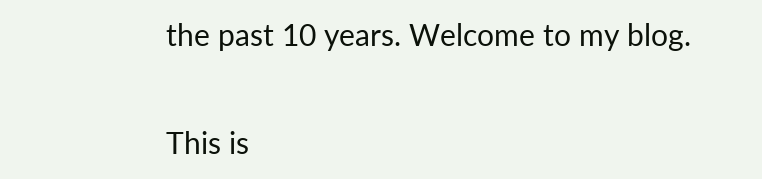the past 10 years. Welcome to my blog.


This is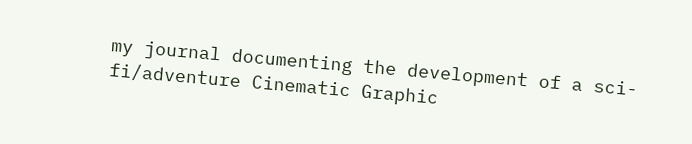my journal documenting the development of a sci-fi/adventure Cinematic Graphic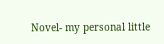Novel- my personal little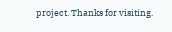project. Thanks for visiting.